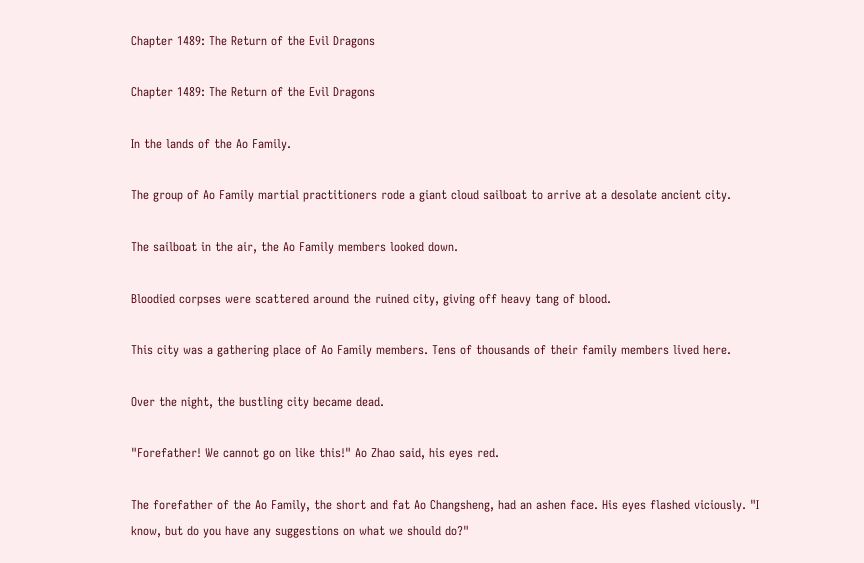Chapter 1489: The Return of the Evil Dragons

Chapter 1489: The Return of the Evil Dragons

In the lands of the Ao Family.

The group of Ao Family martial practitioners rode a giant cloud sailboat to arrive at a desolate ancient city.

The sailboat in the air, the Ao Family members looked down.

Bloodied corpses were scattered around the ruined city, giving off heavy tang of blood.

This city was a gathering place of Ao Family members. Tens of thousands of their family members lived here.

Over the night, the bustling city became dead.

"Forefather! We cannot go on like this!" Ao Zhao said, his eyes red.

The forefather of the Ao Family, the short and fat Ao Changsheng, had an ashen face. His eyes flashed viciously. "I know, but do you have any suggestions on what we should do?"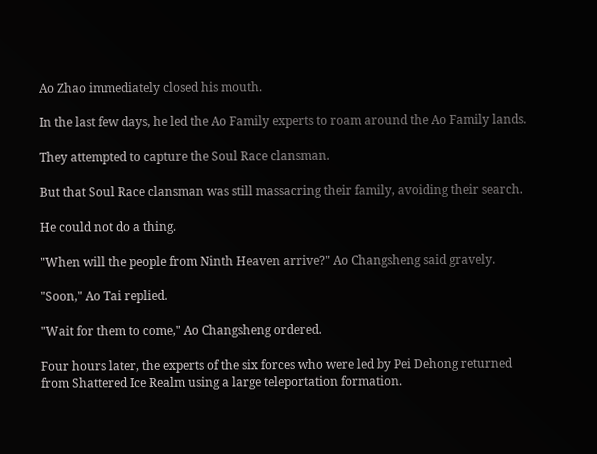Ao Zhao immediately closed his mouth.

In the last few days, he led the Ao Family experts to roam around the Ao Family lands.

They attempted to capture the Soul Race clansman.

But that Soul Race clansman was still massacring their family, avoiding their search.

He could not do a thing.

"When will the people from Ninth Heaven arrive?" Ao Changsheng said gravely.

"Soon," Ao Tai replied.

"Wait for them to come," Ao Changsheng ordered.

Four hours later, the experts of the six forces who were led by Pei Dehong returned from Shattered Ice Realm using a large teleportation formation.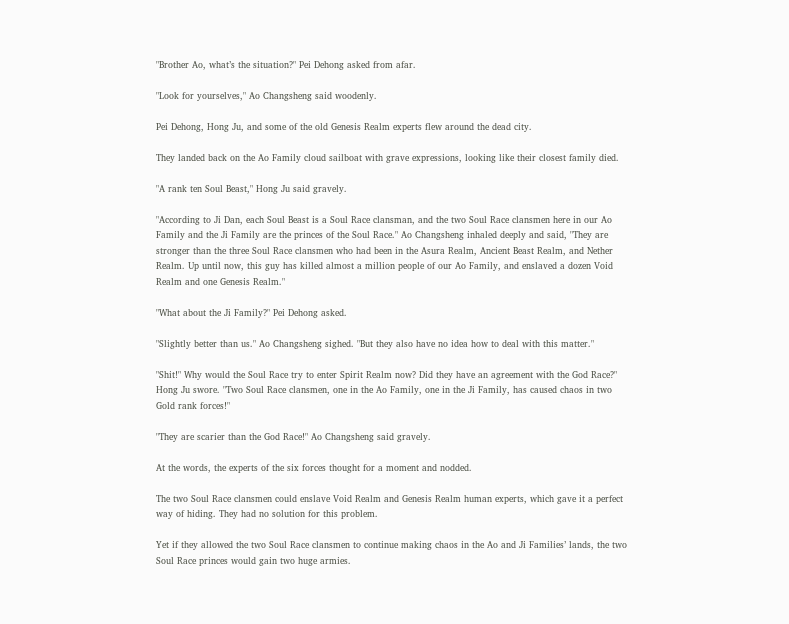"Brother Ao, what’s the situation?" Pei Dehong asked from afar.

"Look for yourselves," Ao Changsheng said woodenly.

Pei Dehong, Hong Ju, and some of the old Genesis Realm experts flew around the dead city.

They landed back on the Ao Family cloud sailboat with grave expressions, looking like their closest family died.

"A rank ten Soul Beast," Hong Ju said gravely.

"According to Ji Dan, each Soul Beast is a Soul Race clansman, and the two Soul Race clansmen here in our Ao Family and the Ji Family are the princes of the Soul Race." Ao Changsheng inhaled deeply and said, "They are stronger than the three Soul Race clansmen who had been in the Asura Realm, Ancient Beast Realm, and Nether Realm. Up until now, this guy has killed almost a million people of our Ao Family, and enslaved a dozen Void Realm and one Genesis Realm."

"What about the Ji Family?" Pei Dehong asked.

"Slightly better than us." Ao Changsheng sighed. "But they also have no idea how to deal with this matter."

"Shit!" Why would the Soul Race try to enter Spirit Realm now? Did they have an agreement with the God Race?" Hong Ju swore. "Two Soul Race clansmen, one in the Ao Family, one in the Ji Family, has caused chaos in two Gold rank forces!"

"They are scarier than the God Race!" Ao Changsheng said gravely.

At the words, the experts of the six forces thought for a moment and nodded.

The two Soul Race clansmen could enslave Void Realm and Genesis Realm human experts, which gave it a perfect way of hiding. They had no solution for this problem.

Yet if they allowed the two Soul Race clansmen to continue making chaos in the Ao and Ji Families’ lands, the two Soul Race princes would gain two huge armies.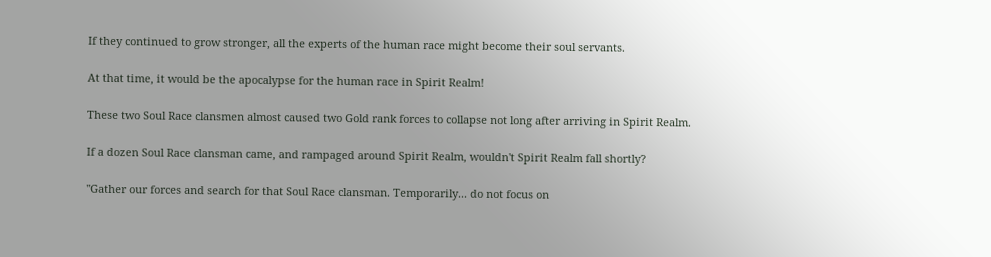If they continued to grow stronger, all the experts of the human race might become their soul servants.

At that time, it would be the apocalypse for the human race in Spirit Realm!

These two Soul Race clansmen almost caused two Gold rank forces to collapse not long after arriving in Spirit Realm.

If a dozen Soul Race clansman came, and rampaged around Spirit Realm, wouldn't Spirit Realm fall shortly?

"Gather our forces and search for that Soul Race clansman. Temporarily... do not focus on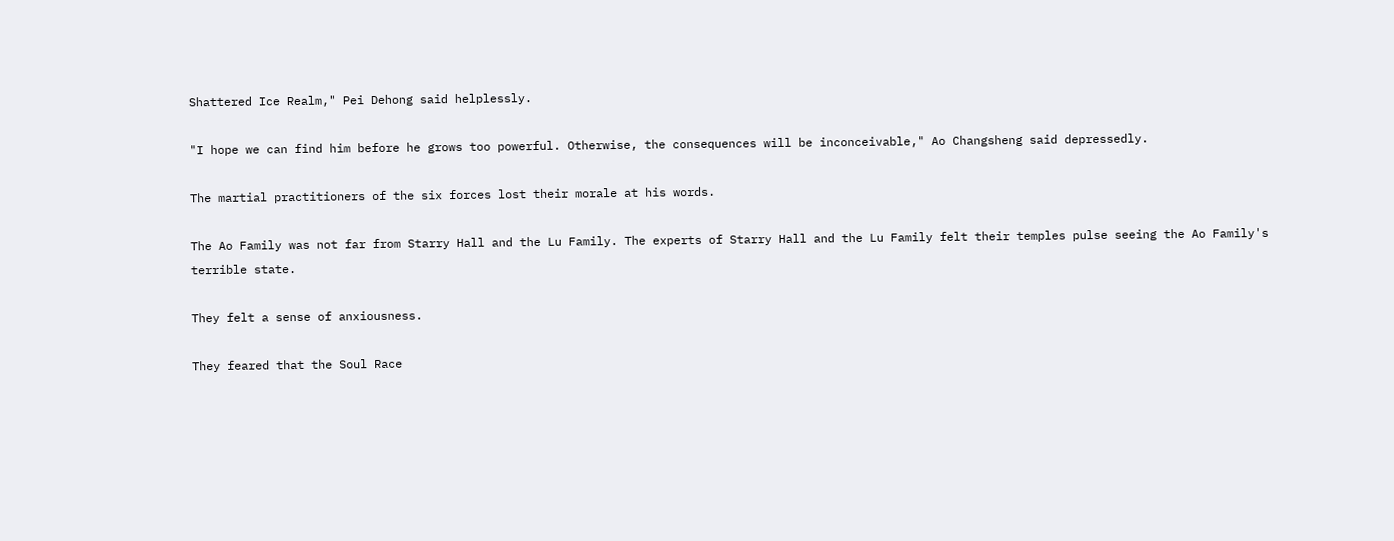Shattered Ice Realm," Pei Dehong said helplessly.

"I hope we can find him before he grows too powerful. Otherwise, the consequences will be inconceivable," Ao Changsheng said depressedly.

The martial practitioners of the six forces lost their morale at his words.

The Ao Family was not far from Starry Hall and the Lu Family. The experts of Starry Hall and the Lu Family felt their temples pulse seeing the Ao Family's terrible state.

They felt a sense of anxiousness.

They feared that the Soul Race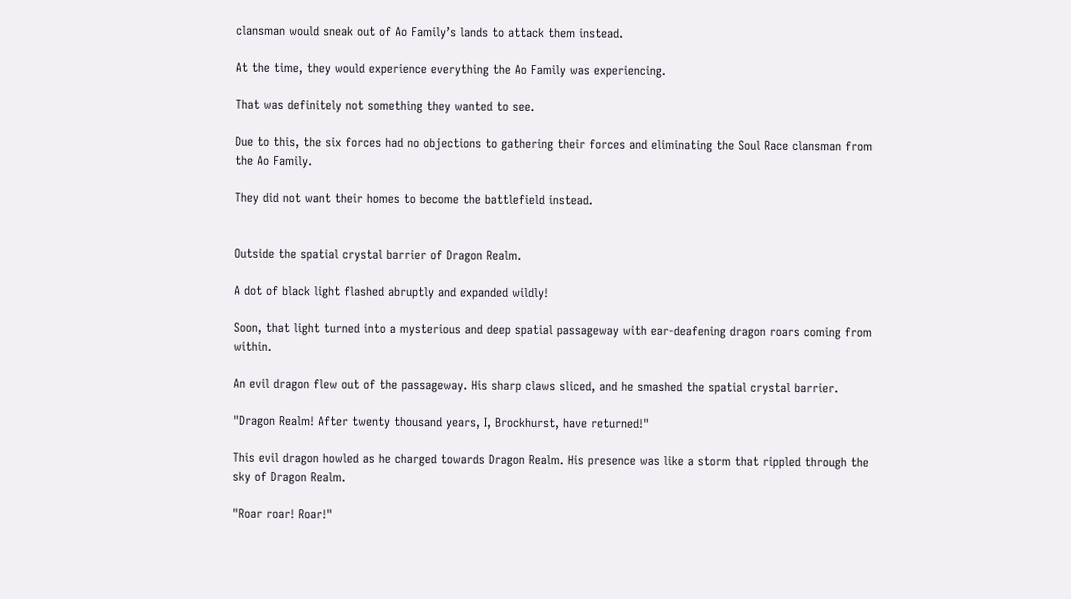clansman would sneak out of Ao Family’s lands to attack them instead.

At the time, they would experience everything the Ao Family was experiencing.

That was definitely not something they wanted to see.

Due to this, the six forces had no objections to gathering their forces and eliminating the Soul Race clansman from the Ao Family.

They did not want their homes to become the battlefield instead.


Outside the spatial crystal barrier of Dragon Realm.

A dot of black light flashed abruptly and expanded wildly!

Soon, that light turned into a mysterious and deep spatial passageway with ear-deafening dragon roars coming from within.

An evil dragon flew out of the passageway. His sharp claws sliced, and he smashed the spatial crystal barrier.

"Dragon Realm! After twenty thousand years, I, Brockhurst, have returned!"

This evil dragon howled as he charged towards Dragon Realm. His presence was like a storm that rippled through the sky of Dragon Realm.

"Roar roar! Roar!"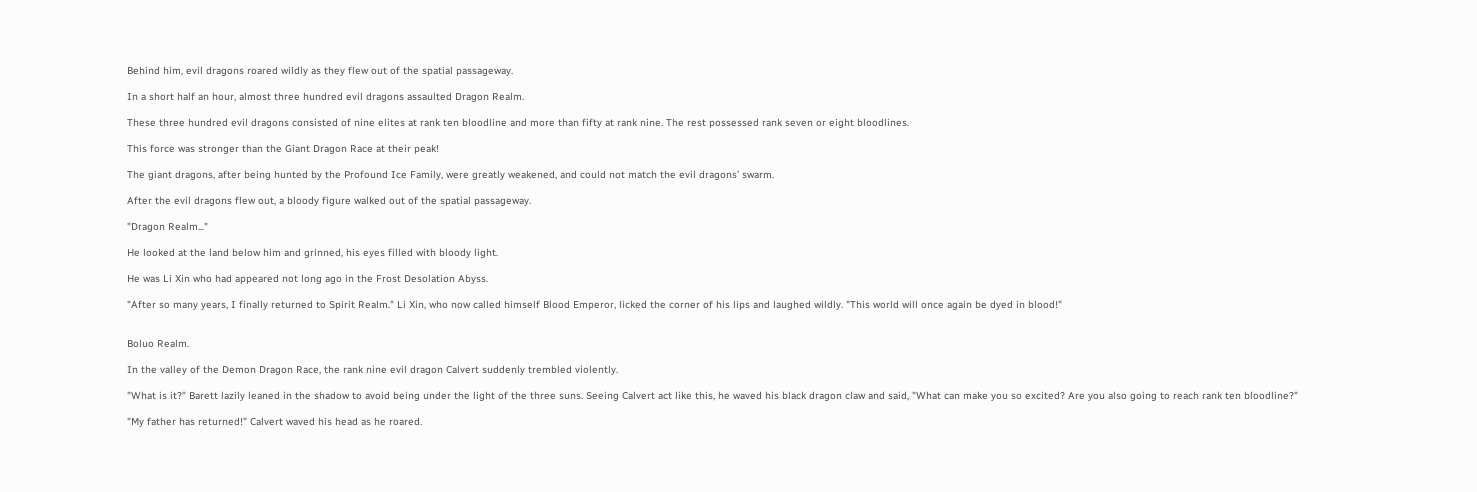Behind him, evil dragons roared wildly as they flew out of the spatial passageway.

In a short half an hour, almost three hundred evil dragons assaulted Dragon Realm.

These three hundred evil dragons consisted of nine elites at rank ten bloodline and more than fifty at rank nine. The rest possessed rank seven or eight bloodlines.

This force was stronger than the Giant Dragon Race at their peak!

The giant dragons, after being hunted by the Profound Ice Family, were greatly weakened, and could not match the evil dragons’ swarm.

After the evil dragons flew out, a bloody figure walked out of the spatial passageway.

"Dragon Realm..."

He looked at the land below him and grinned, his eyes filled with bloody light.

He was Li Xin who had appeared not long ago in the Frost Desolation Abyss.

"After so many years, I finally returned to Spirit Realm." Li Xin, who now called himself Blood Emperor, licked the corner of his lips and laughed wildly. "This world will once again be dyed in blood!"


Boluo Realm.

In the valley of the Demon Dragon Race, the rank nine evil dragon Calvert suddenly trembled violently.

"What is it?" Barett lazily leaned in the shadow to avoid being under the light of the three suns. Seeing Calvert act like this, he waved his black dragon claw and said, "What can make you so excited? Are you also going to reach rank ten bloodline?"

"My father has returned!" Calvert waved his head as he roared.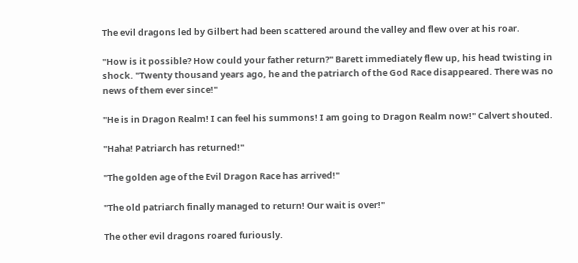The evil dragons led by Gilbert had been scattered around the valley and flew over at his roar.

"How is it possible? How could your father return?" Barett immediately flew up, his head twisting in shock. "Twenty thousand years ago, he and the patriarch of the God Race disappeared. There was no news of them ever since!"

"He is in Dragon Realm! I can feel his summons! I am going to Dragon Realm now!" Calvert shouted.

"Haha! Patriarch has returned!"

"The golden age of the Evil Dragon Race has arrived!"

"The old patriarch finally managed to return! Our wait is over!"

The other evil dragons roared furiously.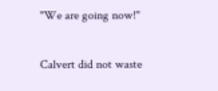"We are going now!"

Calvert did not waste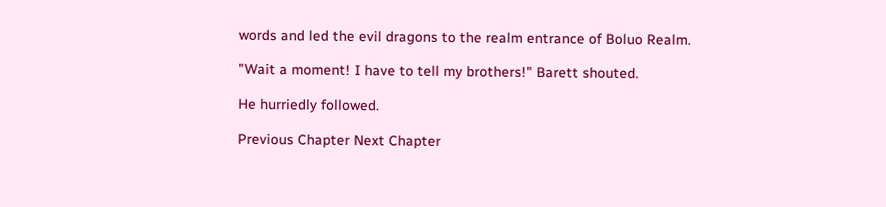words and led the evil dragons to the realm entrance of Boluo Realm.

"Wait a moment! I have to tell my brothers!" Barett shouted.

He hurriedly followed.

Previous Chapter Next Chapter